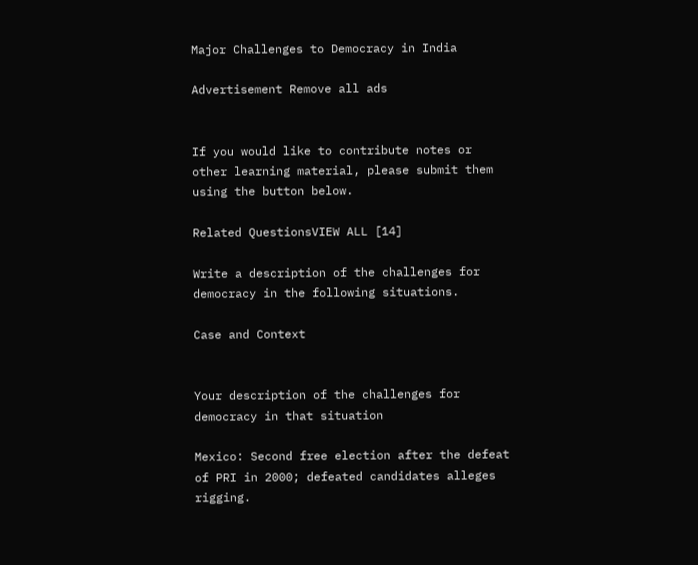Major Challenges to Democracy in India

Advertisement Remove all ads


If you would like to contribute notes or other learning material, please submit them using the button below.

Related QuestionsVIEW ALL [14]

Write a description of the challenges for democracy in the following situations.

Case and Context


Your description of the challenges for democracy in that situation

Mexico: Second free election after the defeat of PRI in 2000; defeated candidates alleges rigging.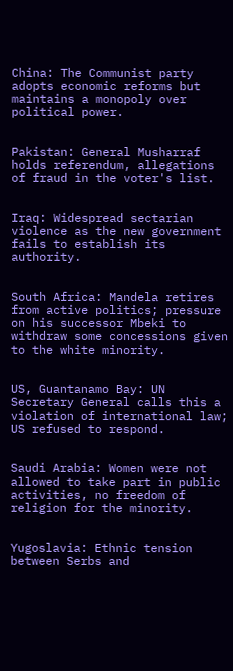China: The Communist party adopts economic reforms but maintains a monopoly over political power.


Pakistan: General Musharraf holds referendum, allegations of fraud in the voter's list.


Iraq: Widespread sectarian violence as the new government fails to establish its authority.


South Africa: Mandela retires from active politics; pressure on his successor Mbeki to withdraw some concessions given to the white minority.


US, Guantanamo Bay: UN Secretary General calls this a violation of international law; US refused to respond.


Saudi Arabia: Women were not allowed to take part in public activities, no freedom of religion for the minority.


Yugoslavia: Ethnic tension between Serbs and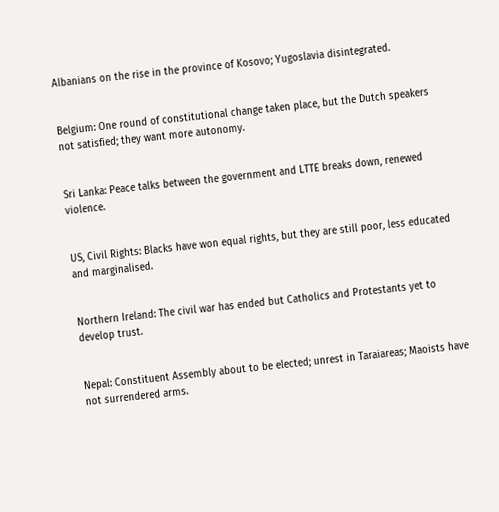Albanians on the rise in the province of Kosovo; Yugoslavia disintegrated.


Belgium: One round of constitutional change taken place, but the Dutch speakers not satisfied; they want more autonomy.


Sri Lanka: Peace talks between the government and LTTE breaks down, renewed violence.


US, Civil Rights: Blacks have won equal rights, but they are still poor, less educated and marginalised.


Northern Ireland: The civil war has ended but Catholics and Protestants yet to develop trust.


Nepal: Constituent Assembly about to be elected; unrest in Taraiareas; Maoists have not surrendered arms.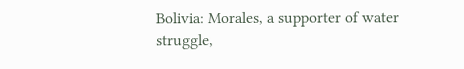Bolivia: Morales, a supporter of water struggle,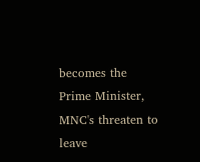becomes the Prime Minister, MNC's threaten to leave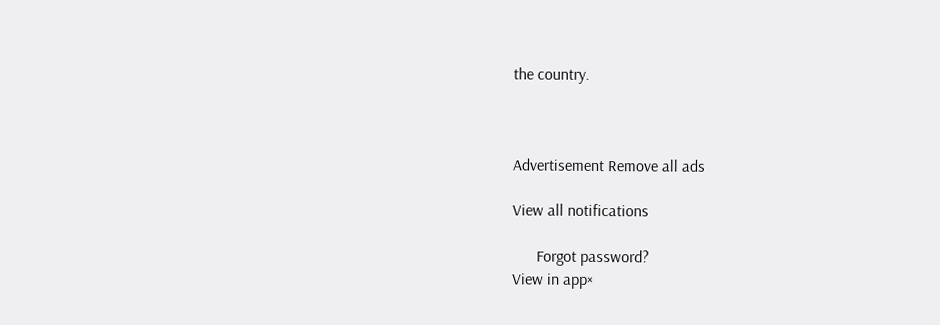the country.



Advertisement Remove all ads

View all notifications

      Forgot password?
View in app×